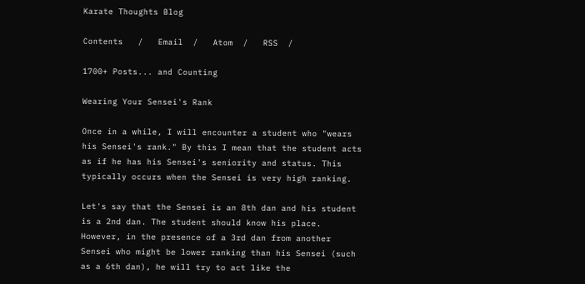Karate Thoughts Blog

Contents   /   Email  /   Atom  /   RSS  /

1700+ Posts... and Counting

Wearing Your Sensei's Rank

Once in a while, I will encounter a student who "wears his Sensei's rank." By this I mean that the student acts as if he has his Sensei's seniority and status. This typically occurs when the Sensei is very high ranking.

Let's say that the Sensei is an 8th dan and his student is a 2nd dan. The student should know his place. However, in the presence of a 3rd dan from another Sensei who might be lower ranking than his Sensei (such as a 6th dan), he will try to act like the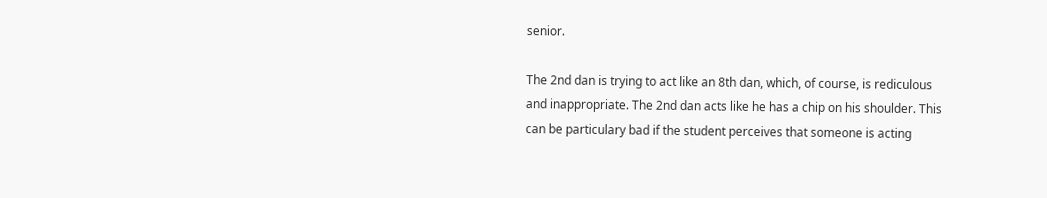senior.

The 2nd dan is trying to act like an 8th dan, which, of course, is rediculous and inappropriate. The 2nd dan acts like he has a chip on his shoulder. This can be particulary bad if the student perceives that someone is acting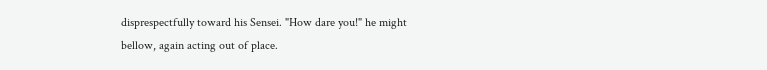disprespectfully toward his Sensei. "How dare you!" he might bellow, again acting out of place.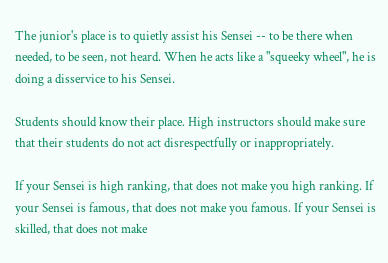The junior's place is to quietly assist his Sensei -- to be there when needed, to be seen, not heard. When he acts like a "squeeky wheel", he is doing a disservice to his Sensei.

Students should know their place. High instructors should make sure that their students do not act disrespectfully or inappropriately.

If your Sensei is high ranking, that does not make you high ranking. If your Sensei is famous, that does not make you famous. If your Sensei is skilled, that does not make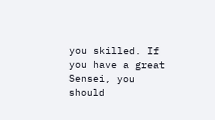you skilled. If you have a great Sensei, you should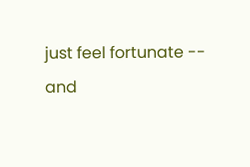just feel fortunate -- and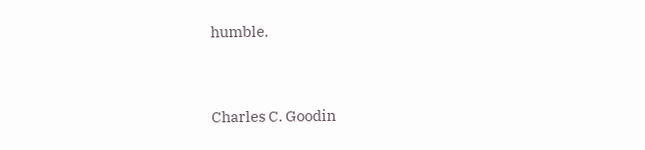humble.


Charles C. Goodin